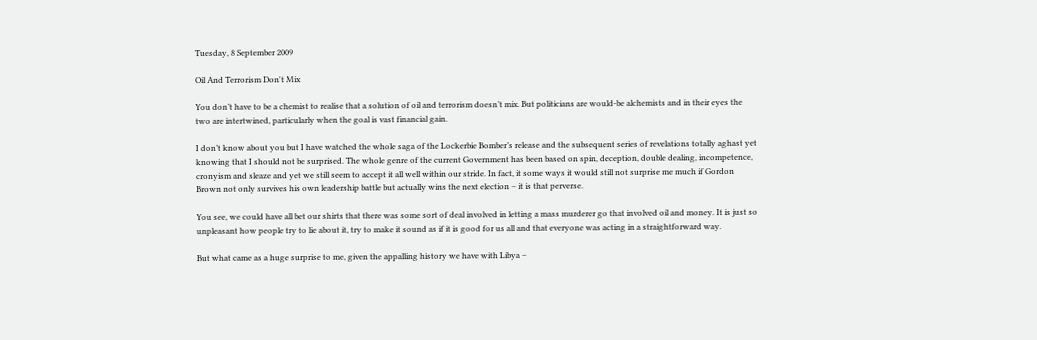Tuesday, 8 September 2009

Oil And Terrorism Don't Mix

You don’t have to be a chemist to realise that a solution of oil and terrorism doesn’t mix. But politicians are would-be alchemists and in their eyes the two are intertwined, particularly when the goal is vast financial gain.

I don’t know about you but I have watched the whole saga of the Lockerbie Bomber’s release and the subsequent series of revelations totally aghast yet knowing that I should not be surprised. The whole genre of the current Government has been based on spin, deception, double dealing, incompetence, cronyism and sleaze and yet we still seem to accept it all well within our stride. In fact, it some ways it would still not surprise me much if Gordon Brown not only survives his own leadership battle but actually wins the next election – it is that perverse.

You see, we could have all bet our shirts that there was some sort of deal involved in letting a mass murderer go that involved oil and money. It is just so unpleasant how people try to lie about it, try to make it sound as if it is good for us all and that everyone was acting in a straightforward way.

But what came as a huge surprise to me, given the appalling history we have with Libya –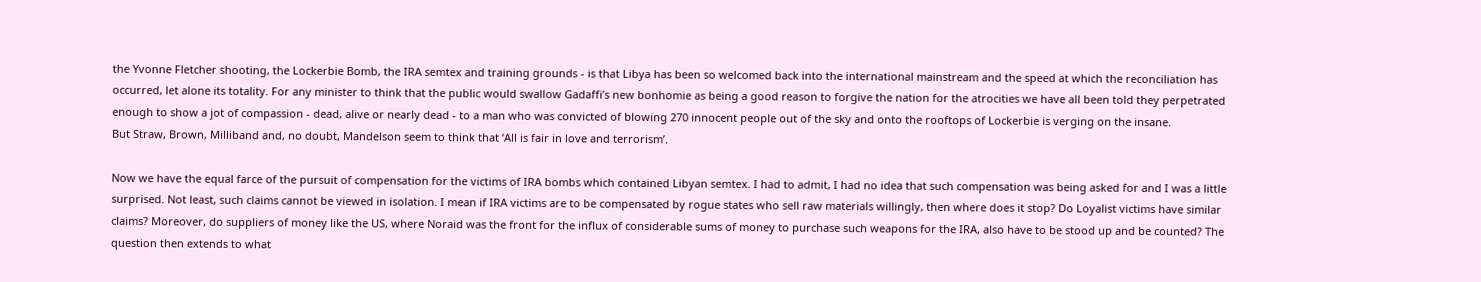the Yvonne Fletcher shooting, the Lockerbie Bomb, the IRA semtex and training grounds - is that Libya has been so welcomed back into the international mainstream and the speed at which the reconciliation has occurred, let alone its totality. For any minister to think that the public would swallow Gadaffi’s new bonhomie as being a good reason to forgive the nation for the atrocities we have all been told they perpetrated enough to show a jot of compassion - dead, alive or nearly dead - to a man who was convicted of blowing 270 innocent people out of the sky and onto the rooftops of Lockerbie is verging on the insane.
But Straw, Brown, Milliband and, no doubt, Mandelson seem to think that ‘All is fair in love and terrorism’.

Now we have the equal farce of the pursuit of compensation for the victims of IRA bombs which contained Libyan semtex. I had to admit, I had no idea that such compensation was being asked for and I was a little surprised. Not least, such claims cannot be viewed in isolation. I mean if IRA victims are to be compensated by rogue states who sell raw materials willingly, then where does it stop? Do Loyalist victims have similar claims? Moreover, do suppliers of money like the US, where Noraid was the front for the influx of considerable sums of money to purchase such weapons for the IRA, also have to be stood up and be counted? The question then extends to what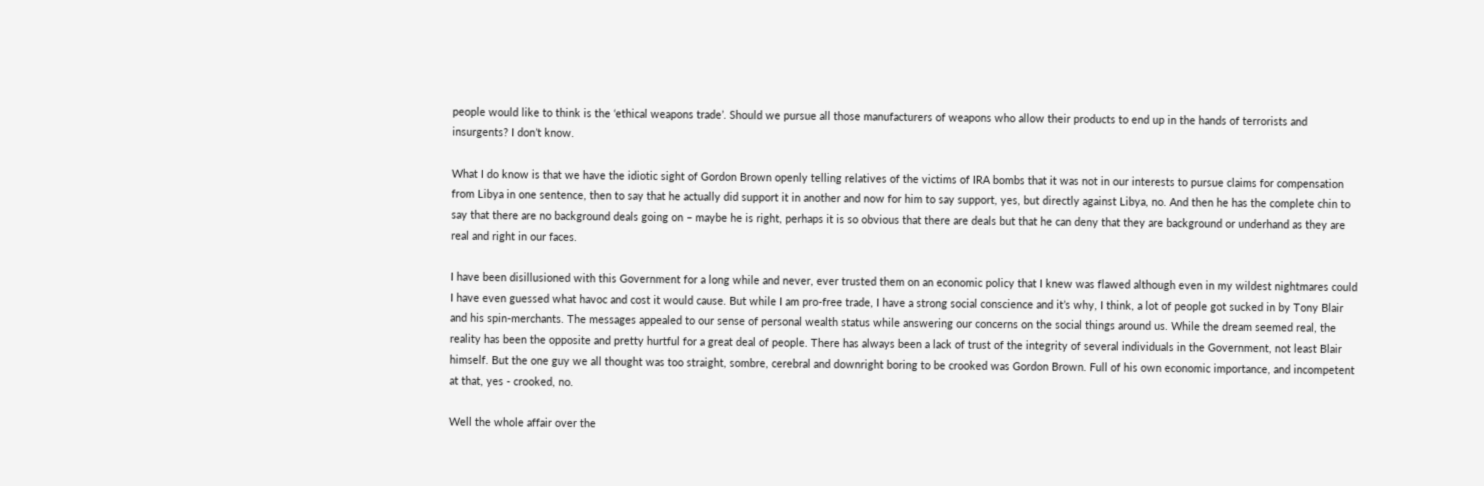people would like to think is the ‘ethical weapons trade’. Should we pursue all those manufacturers of weapons who allow their products to end up in the hands of terrorists and insurgents? I don’t know.

What I do know is that we have the idiotic sight of Gordon Brown openly telling relatives of the victims of IRA bombs that it was not in our interests to pursue claims for compensation from Libya in one sentence, then to say that he actually did support it in another and now for him to say support, yes, but directly against Libya, no. And then he has the complete chin to say that there are no background deals going on – maybe he is right, perhaps it is so obvious that there are deals but that he can deny that they are background or underhand as they are real and right in our faces.

I have been disillusioned with this Government for a long while and never, ever trusted them on an economic policy that I knew was flawed although even in my wildest nightmares could I have even guessed what havoc and cost it would cause. But while I am pro-free trade, I have a strong social conscience and it’s why, I think, a lot of people got sucked in by Tony Blair and his spin-merchants. The messages appealed to our sense of personal wealth status while answering our concerns on the social things around us. While the dream seemed real, the reality has been the opposite and pretty hurtful for a great deal of people. There has always been a lack of trust of the integrity of several individuals in the Government, not least Blair himself. But the one guy we all thought was too straight, sombre, cerebral and downright boring to be crooked was Gordon Brown. Full of his own economic importance, and incompetent at that, yes - crooked, no.

Well the whole affair over the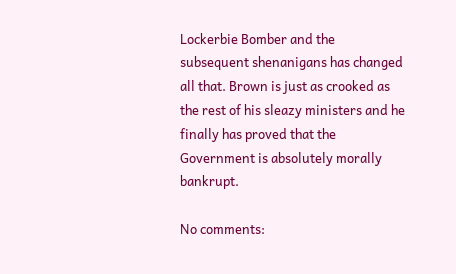Lockerbie Bomber and the subsequent shenanigans has changed all that. Brown is just as crooked as the rest of his sleazy ministers and he finally has proved that the Government is absolutely morally bankrupt.

No comments: